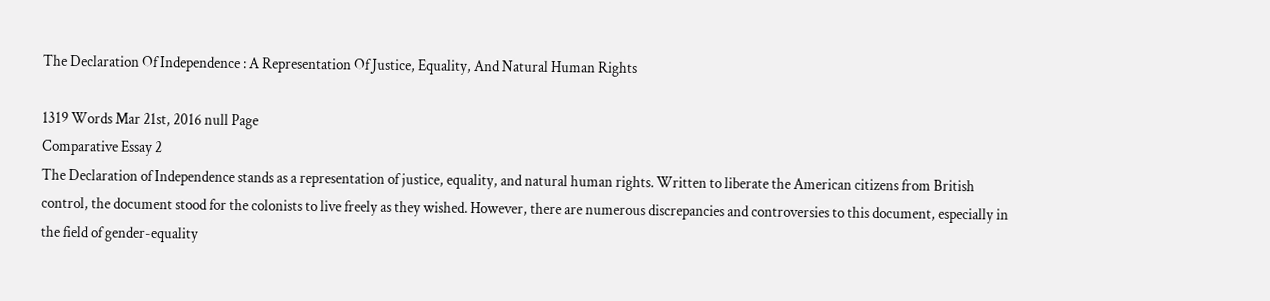The Declaration Of Independence : A Representation Of Justice, Equality, And Natural Human Rights

1319 Words Mar 21st, 2016 null Page
Comparative Essay 2
The Declaration of Independence stands as a representation of justice, equality, and natural human rights. Written to liberate the American citizens from British control, the document stood for the colonists to live freely as they wished. However, there are numerous discrepancies and controversies to this document, especially in the field of gender-equality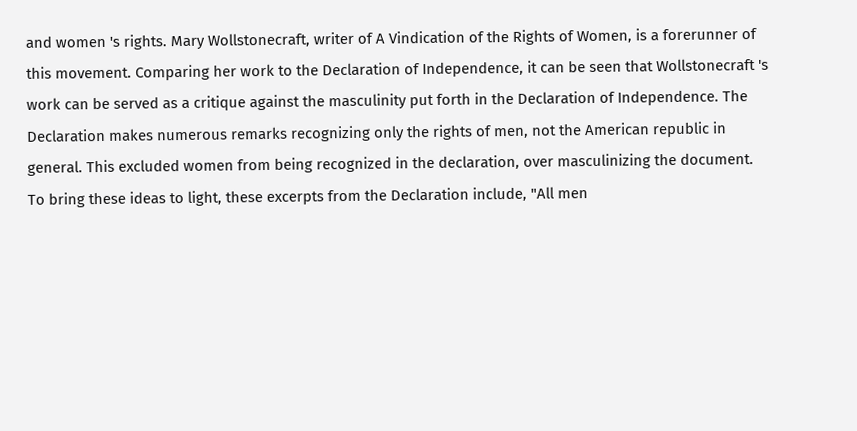and women 's rights. Mary Wollstonecraft, writer of A Vindication of the Rights of Women, is a forerunner of this movement. Comparing her work to the Declaration of Independence, it can be seen that Wollstonecraft 's work can be served as a critique against the masculinity put forth in the Declaration of Independence. The Declaration makes numerous remarks recognizing only the rights of men, not the American republic in general. This excluded women from being recognized in the declaration, over masculinizing the document.
To bring these ideas to light, these excerpts from the Declaration include, "All men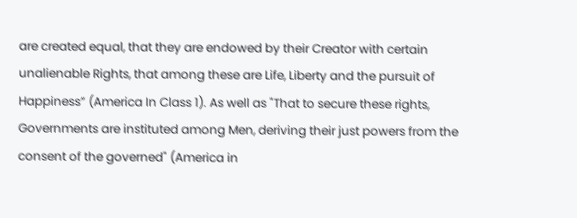are created equal, that they are endowed by their Creator with certain unalienable Rights, that among these are Life, Liberty and the pursuit of Happiness” (America In Class 1). As well as "That to secure these rights, Governments are instituted among Men, deriving their just powers from the consent of the governed" (America in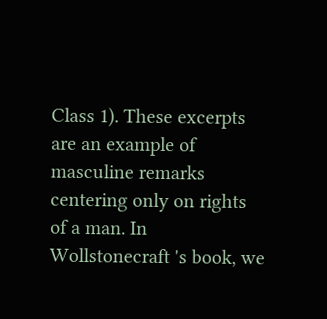Class 1). These excerpts are an example of masculine remarks centering only on rights of a man. In Wollstonecraft 's book, we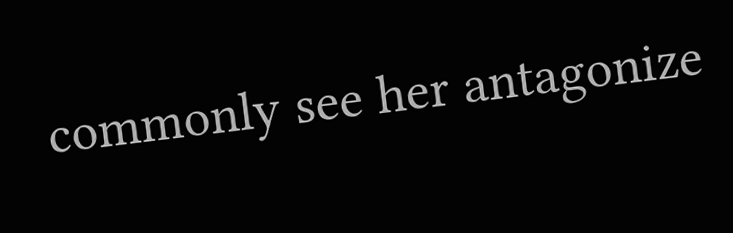commonly see her antagonize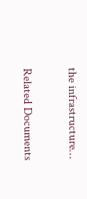the infrastructure…

Related Documents